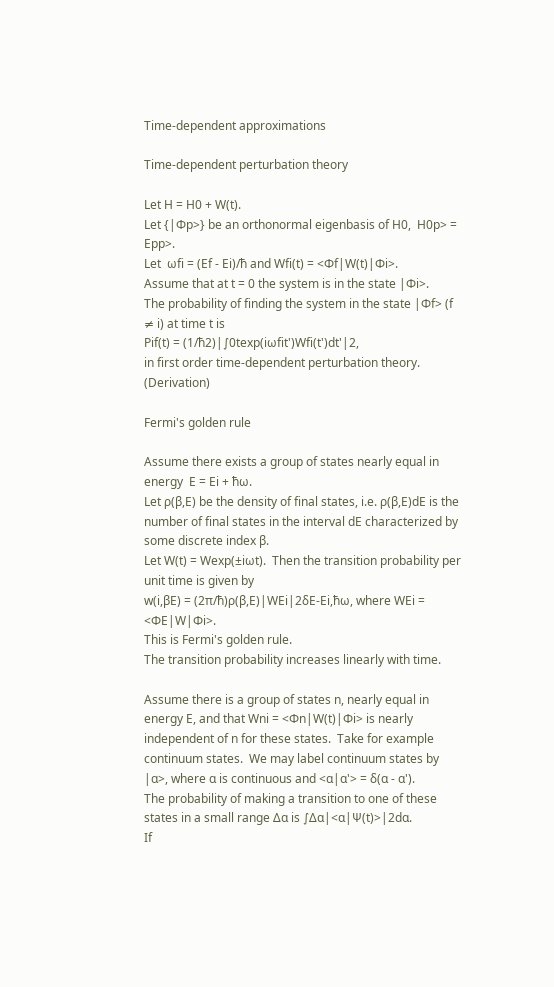Time-dependent approximations

Time-dependent perturbation theory

Let H = H0 + W(t).
Let {|Φp>} be an orthonormal eigenbasis of H0,  H0p> = Epp>.
Let  ωfi = (Ef - Ei)/ħ and Wfi(t) = <Φf|W(t)|Φi>.
Assume that at t = 0 the system is in the state |Φi>.
The probability of finding the system in the state |Φf> (f ≠ i) at time t is
Pif(t) = (1/ħ2)|∫0texp(iωfit')Wfi(t')dt'|2,
in first order time-dependent perturbation theory.  (Derivation)

Fermi's golden rule

Assume there exists a group of states nearly equal in energy  E = Ei + ħω.
Let ρ(β,E) be the density of final states, i.e. ρ(β,E)dE is the number of final states in the interval dE characterized by some discrete index β.
Let W(t) = Wexp(±iωt).  Then the transition probability per unit time is given by
w(i,βE) = (2π/ħ)ρ(β,E)|WEi|2δE-Ei,ħω, where WEi = <ΦE|W|Φi>.
This is Fermi's golden rule.
The transition probability increases linearly with time.

Assume there is a group of states n, nearly equal in energy E, and that Wni = <Φn|W(t)|Φi> is nearly independent of n for these states.  Take for example continuum states.  We may label continuum states by |α>, where α is continuous and <α|α'> = δ(α - α').
The probability of making a transition to one of these states in a small range Δα is ∫Δα|<α|Ψ(t)>|2dα.
If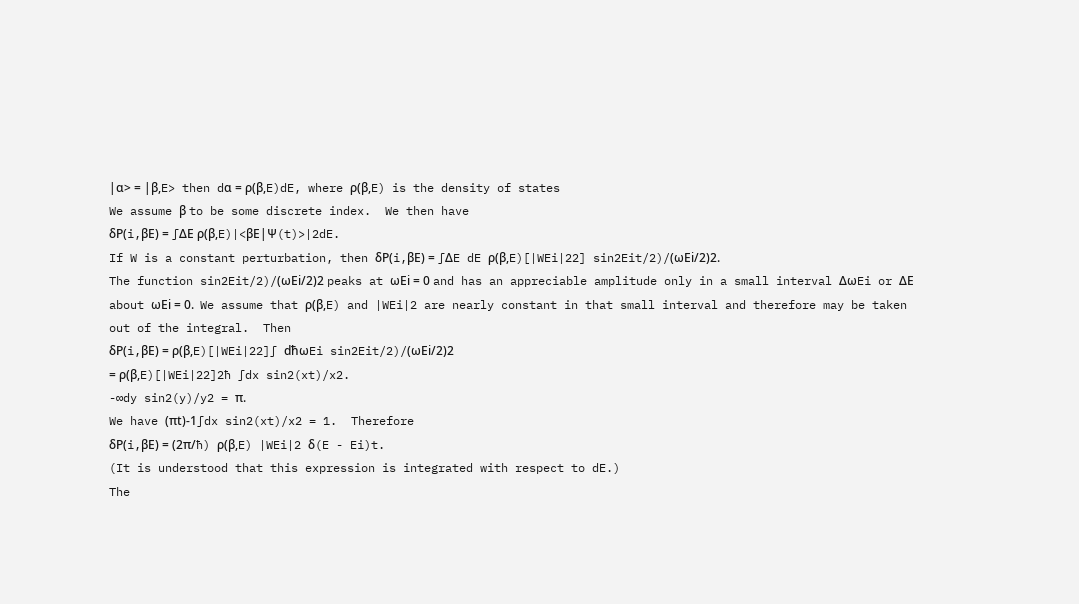|α> = |β,E> then dα = ρ(β,E)dE, where ρ(β,E) is the density of states
We assume β to be some discrete index.  We then have
δP(i,βE) = ∫ΔE ρ(β,E)|<βE|Ψ(t)>|2dE.
If W is a constant perturbation, then δP(i,βE) = ∫ΔE dE ρ(β,E)[|WEi|22] sin2Eit/2)/(ωEi/2)2.
The function sin2Eit/2)/(ωEi/2)2 peaks at ωEi = 0 and has an appreciable amplitude only in a small interval ΔωEi or ΔE about ωEi = 0.  We assume that ρ(β,E) and |WEi|2 are nearly constant in that small interval and therefore may be taken out of the integral.  Then
δP(i,βE) = ρ(β,E)[|WEi|22]∫ dħωEi sin2Eit/2)/(ωEi/2)2
= ρ(β,E)[|WEi|22]2ħ ∫dx sin2(xt)/x2.
-∞dy sin2(y)/y2 = π.
We have (πt)-1∫dx sin2(xt)/x2 = 1.  Therefore
δP(i,βE) = (2π/ħ) ρ(β,E) |WEi|2 δ(E - Ei)t.
(It is understood that this expression is integrated with respect to dE.)
The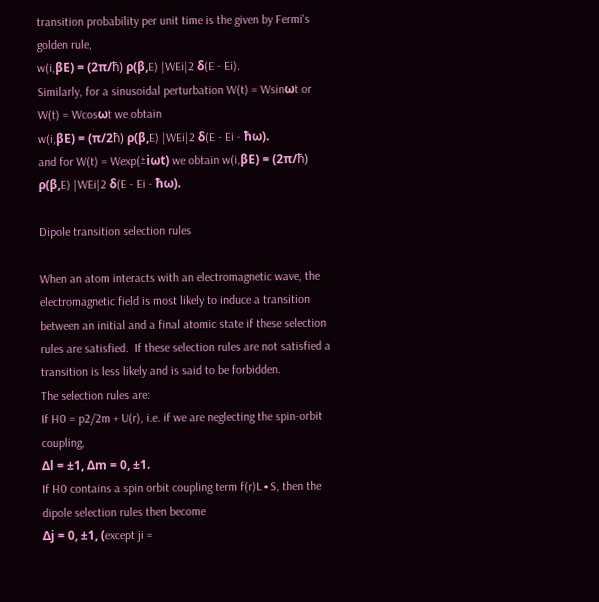transition probability per unit time is the given by Fermi's golden rule,
w(i,βE) = (2π/ħ) ρ(β,E) |WEi|2 δ(E - Ei).
Similarly, for a sinusoidal perturbation W(t) = Wsinωt or W(t) = Wcosωt we obtain
w(i,βE) = (π/2ħ) ρ(β,E) |WEi|2 δ(E - Ei - ħω).
and for W(t) = Wexp(±iωt) we obtain w(i,βE) = (2π/ħ) ρ(β,E) |WEi|2 δ(E - Ei - ħω).

Dipole transition selection rules

When an atom interacts with an electromagnetic wave, the electromagnetic field is most likely to induce a transition between an initial and a final atomic state if these selection rules are satisfied.  If these selection rules are not satisfied a transition is less likely and is said to be forbidden.
The selection rules are:
If H0 = p2/2m + U(r), i.e. if we are neglecting the spin-orbit coupling,
Δl = ±1, Δm = 0, ±1.
If H0 contains a spin orbit coupling term f(r)L∙S, then the dipole selection rules then become
Δj = 0, ±1, (except ji =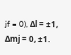jf = 0), Δl = ±1, Δmj = 0, ±1.